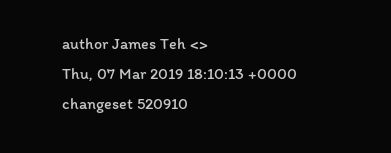author James Teh <>
Thu, 07 Mar 2019 18:10:13 +0000
changeset 520910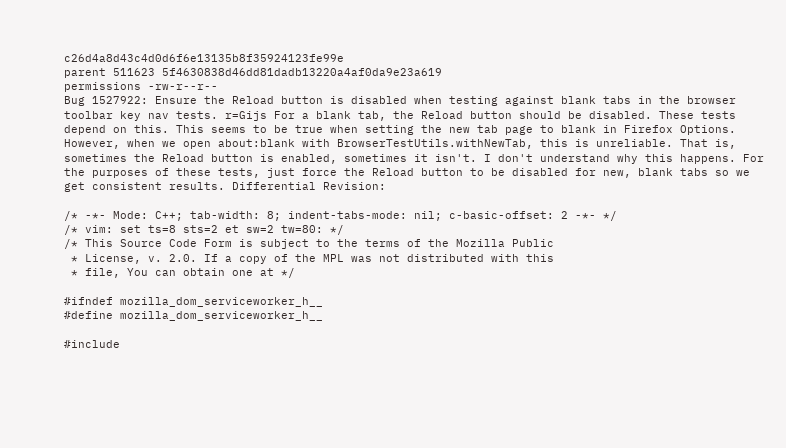c26d4a8d43c4d0d6f6e13135b8f35924123fe99e
parent 511623 5f4630838d46dd81dadb13220a4af0da9e23a619
permissions -rw-r--r--
Bug 1527922: Ensure the Reload button is disabled when testing against blank tabs in the browser toolbar key nav tests. r=Gijs For a blank tab, the Reload button should be disabled. These tests depend on this. This seems to be true when setting the new tab page to blank in Firefox Options. However, when we open about:blank with BrowserTestUtils.withNewTab, this is unreliable. That is, sometimes the Reload button is enabled, sometimes it isn't. I don't understand why this happens. For the purposes of these tests, just force the Reload button to be disabled for new, blank tabs so we get consistent results. Differential Revision:

/* -*- Mode: C++; tab-width: 8; indent-tabs-mode: nil; c-basic-offset: 2 -*- */
/* vim: set ts=8 sts=2 et sw=2 tw=80: */
/* This Source Code Form is subject to the terms of the Mozilla Public
 * License, v. 2.0. If a copy of the MPL was not distributed with this
 * file, You can obtain one at */

#ifndef mozilla_dom_serviceworker_h__
#define mozilla_dom_serviceworker_h__

#include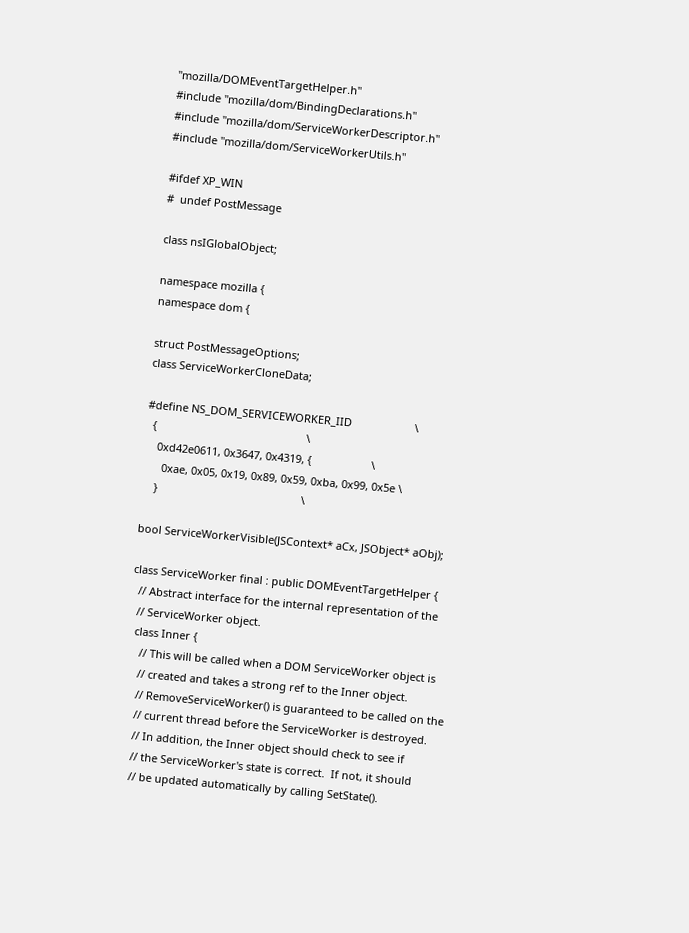"mozilla/DOMEventTargetHelper.h"
#include "mozilla/dom/BindingDeclarations.h"
#include "mozilla/dom/ServiceWorkerDescriptor.h"
#include "mozilla/dom/ServiceWorkerUtils.h"

#ifdef XP_WIN
#  undef PostMessage

class nsIGlobalObject;

namespace mozilla {
namespace dom {

struct PostMessageOptions;
class ServiceWorkerCloneData;

#define NS_DOM_SERVICEWORKER_IID                     \
  {                                                  \
    0xd42e0611, 0x3647, 0x4319, {                    \
      0xae, 0x05, 0x19, 0x89, 0x59, 0xba, 0x99, 0x5e \
    }                                                \

bool ServiceWorkerVisible(JSContext* aCx, JSObject* aObj);

class ServiceWorker final : public DOMEventTargetHelper {
  // Abstract interface for the internal representation of the
  // ServiceWorker object.
  class Inner {
    // This will be called when a DOM ServiceWorker object is
    // created and takes a strong ref to the Inner object.
    // RemoveServiceWorker() is guaranteed to be called on the
    // current thread before the ServiceWorker is destroyed.
    // In addition, the Inner object should check to see if
    // the ServiceWorker's state is correct.  If not, it should
    // be updated automatically by calling SetState().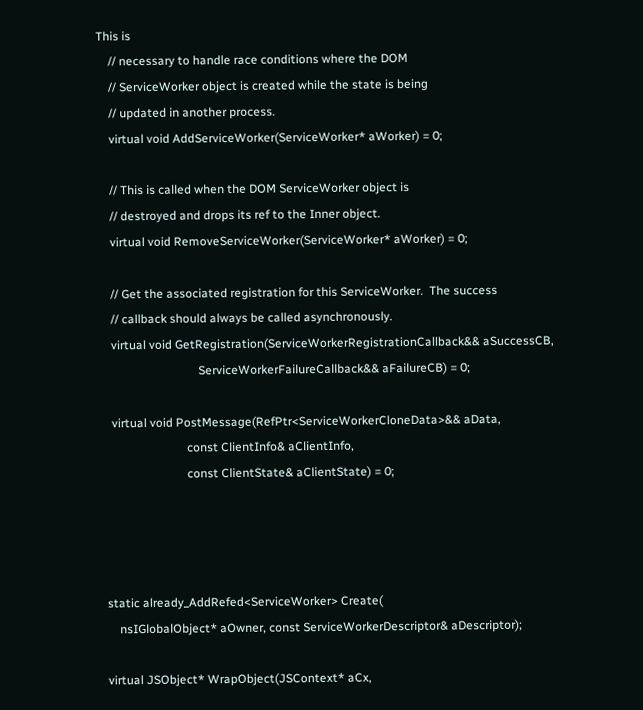This is
    // necessary to handle race conditions where the DOM
    // ServiceWorker object is created while the state is being
    // updated in another process.
    virtual void AddServiceWorker(ServiceWorker* aWorker) = 0;

    // This is called when the DOM ServiceWorker object is
    // destroyed and drops its ref to the Inner object.
    virtual void RemoveServiceWorker(ServiceWorker* aWorker) = 0;

    // Get the associated registration for this ServiceWorker.  The success
    // callback should always be called asynchronously.
    virtual void GetRegistration(ServiceWorkerRegistrationCallback&& aSuccessCB,
                                 ServiceWorkerFailureCallback&& aFailureCB) = 0;

    virtual void PostMessage(RefPtr<ServiceWorkerCloneData>&& aData,
                             const ClientInfo& aClientInfo,
                             const ClientState& aClientState) = 0;




  static already_AddRefed<ServiceWorker> Create(
      nsIGlobalObject* aOwner, const ServiceWorkerDescriptor& aDescriptor);

  virtual JSObject* WrapObject(JSContext* aCx,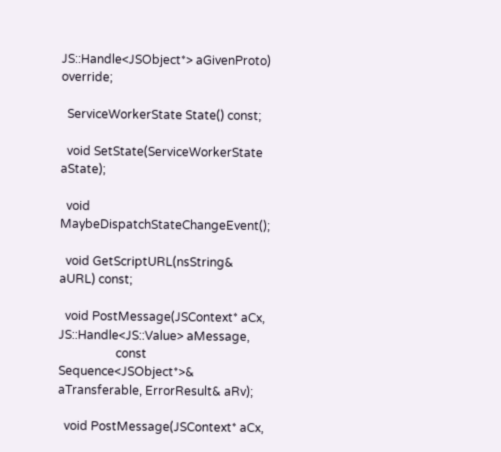JS::Handle<JSObject*> aGivenProto) override;

  ServiceWorkerState State() const;

  void SetState(ServiceWorkerState aState);

  void MaybeDispatchStateChangeEvent();

  void GetScriptURL(nsString& aURL) const;

  void PostMessage(JSContext* aCx, JS::Handle<JS::Value> aMessage,
                   const Sequence<JSObject*>& aTransferable, ErrorResult& aRv);

  void PostMessage(JSContext* aCx,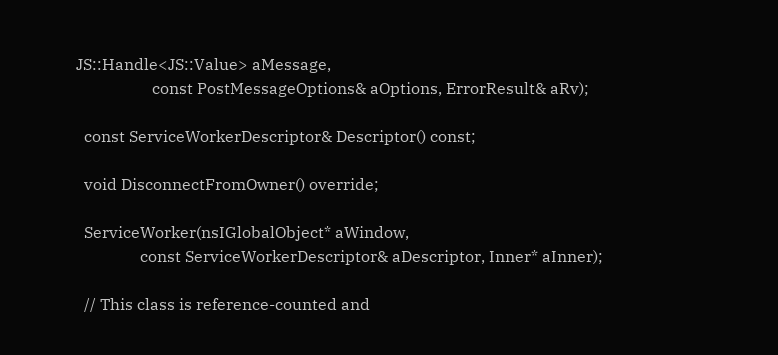JS::Handle<JS::Value> aMessage,
                   const PostMessageOptions& aOptions, ErrorResult& aRv);

  const ServiceWorkerDescriptor& Descriptor() const;

  void DisconnectFromOwner() override;

  ServiceWorker(nsIGlobalObject* aWindow,
                const ServiceWorkerDescriptor& aDescriptor, Inner* aInner);

  // This class is reference-counted and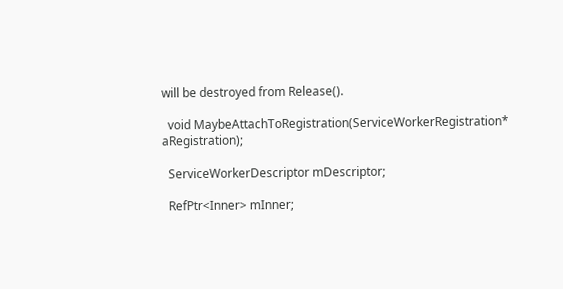will be destroyed from Release().

  void MaybeAttachToRegistration(ServiceWorkerRegistration* aRegistration);

  ServiceWorkerDescriptor mDescriptor;

  RefPtr<Inner> mInner;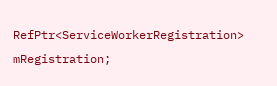RefPtr<ServiceWorkerRegistration> mRegistration;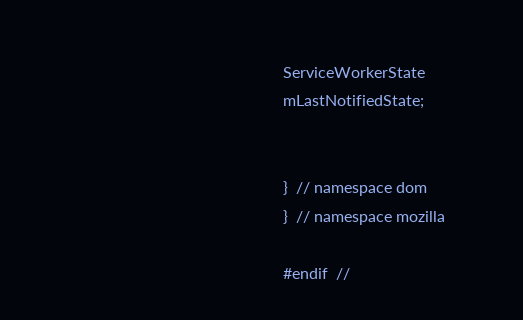ServiceWorkerState mLastNotifiedState;


}  // namespace dom
}  // namespace mozilla

#endif  //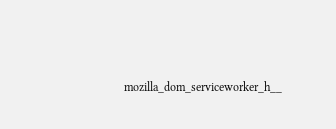mozilla_dom_serviceworker_h__